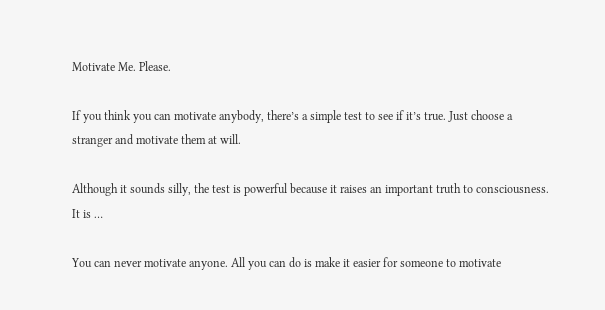Motivate Me. Please.

If you think you can motivate anybody, there’s a simple test to see if it’s true. Just choose a stranger and motivate them at will.

Although it sounds silly, the test is powerful because it raises an important truth to consciousness. It is …

You can never motivate anyone. All you can do is make it easier for someone to motivate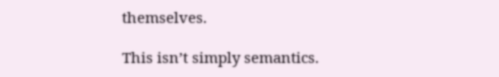themselves.

This isn’t simply semantics.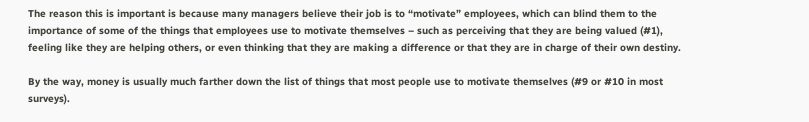The reason this is important is because many managers believe their job is to “motivate” employees, which can blind them to the importance of some of the things that employees use to motivate themselves – such as perceiving that they are being valued (#1), feeling like they are helping others, or even thinking that they are making a difference or that they are in charge of their own destiny.

By the way, money is usually much farther down the list of things that most people use to motivate themselves (#9 or #10 in most surveys).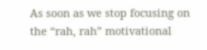As soon as we stop focusing on the “rah, rah” motivational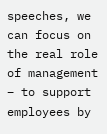speeches, we can focus on the real role of management – to support employees by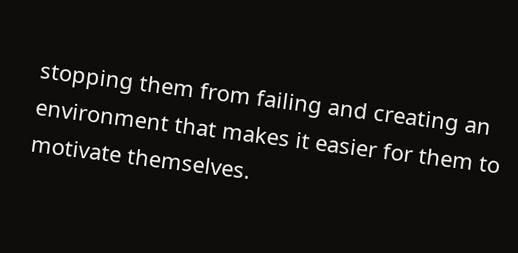stopping them from failing and creating an environment that makes it easier for them to motivate themselves.